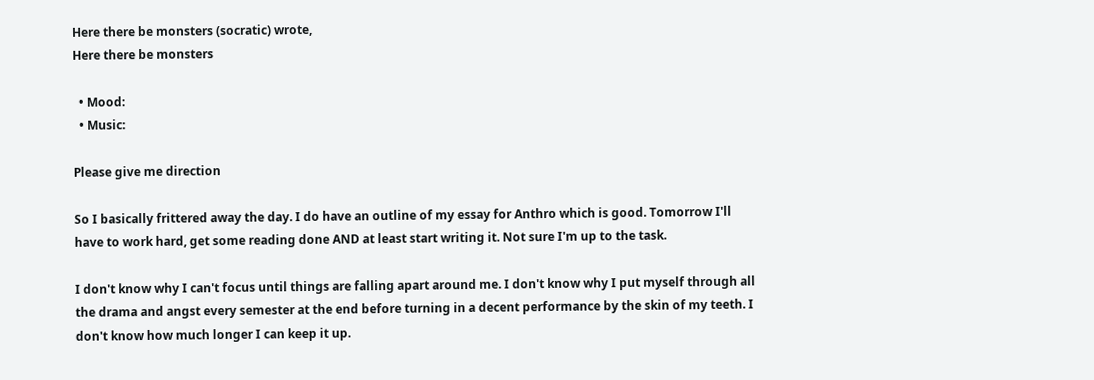Here there be monsters (socratic) wrote,
Here there be monsters

  • Mood:
  • Music:

Please give me direction

So I basically frittered away the day. I do have an outline of my essay for Anthro which is good. Tomorrow I'll have to work hard, get some reading done AND at least start writing it. Not sure I'm up to the task.

I don't know why I can't focus until things are falling apart around me. I don't know why I put myself through all the drama and angst every semester at the end before turning in a decent performance by the skin of my teeth. I don't know how much longer I can keep it up.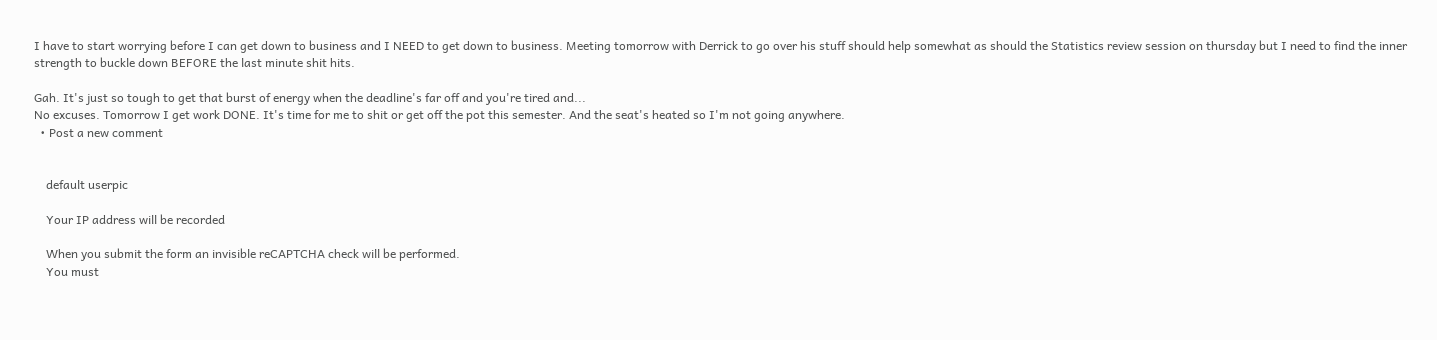I have to start worrying before I can get down to business and I NEED to get down to business. Meeting tomorrow with Derrick to go over his stuff should help somewhat as should the Statistics review session on thursday but I need to find the inner strength to buckle down BEFORE the last minute shit hits.

Gah. It's just so tough to get that burst of energy when the deadline's far off and you're tired and...
No excuses. Tomorrow I get work DONE. It's time for me to shit or get off the pot this semester. And the seat's heated so I'm not going anywhere.
  • Post a new comment


    default userpic

    Your IP address will be recorded

    When you submit the form an invisible reCAPTCHA check will be performed.
    You must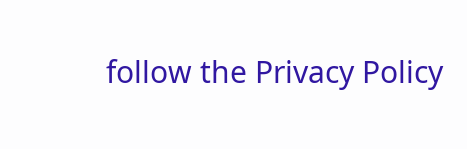follow the Privacy Policy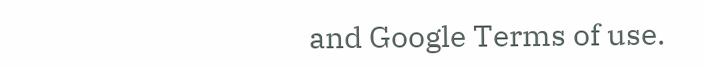and Google Terms of use.